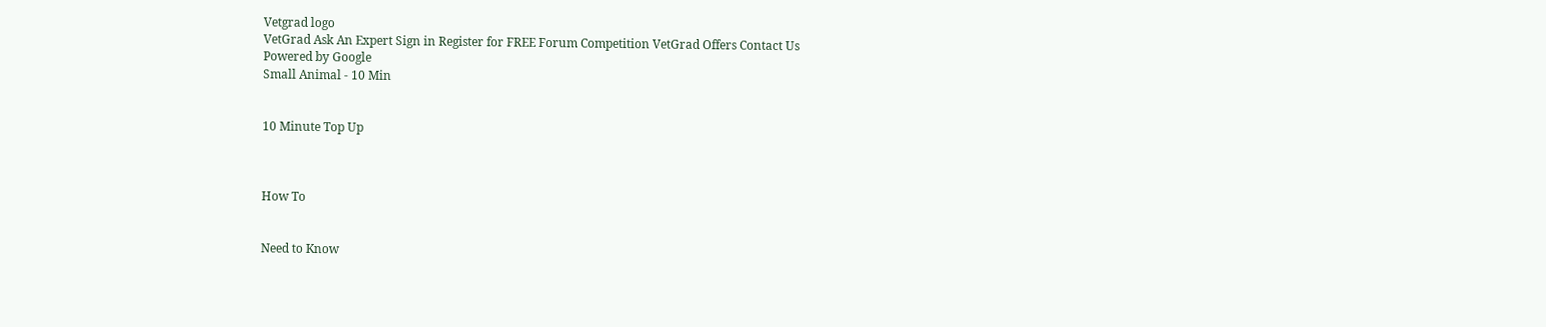Vetgrad logo
VetGrad Ask An Expert Sign in Register for FREE Forum Competition VetGrad Offers Contact Us
Powered by Google
Small Animal - 10 Min


10 Minute Top Up



How To


Need to Know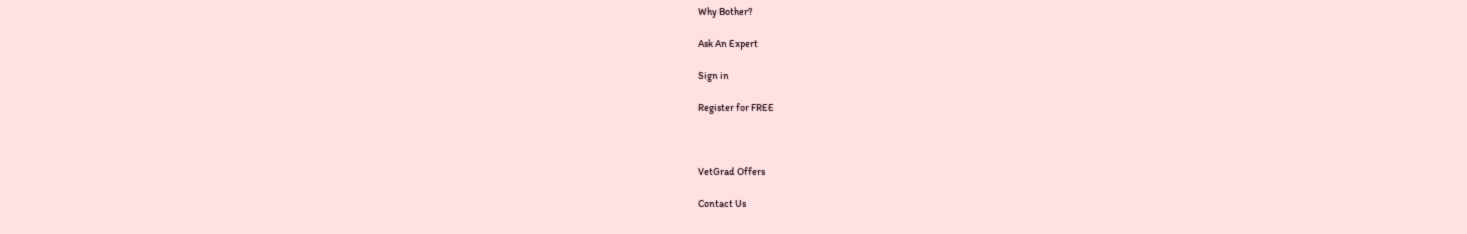Why Bother?

Ask An Expert

Sign in

Register for FREE



VetGrad Offers

Contact Us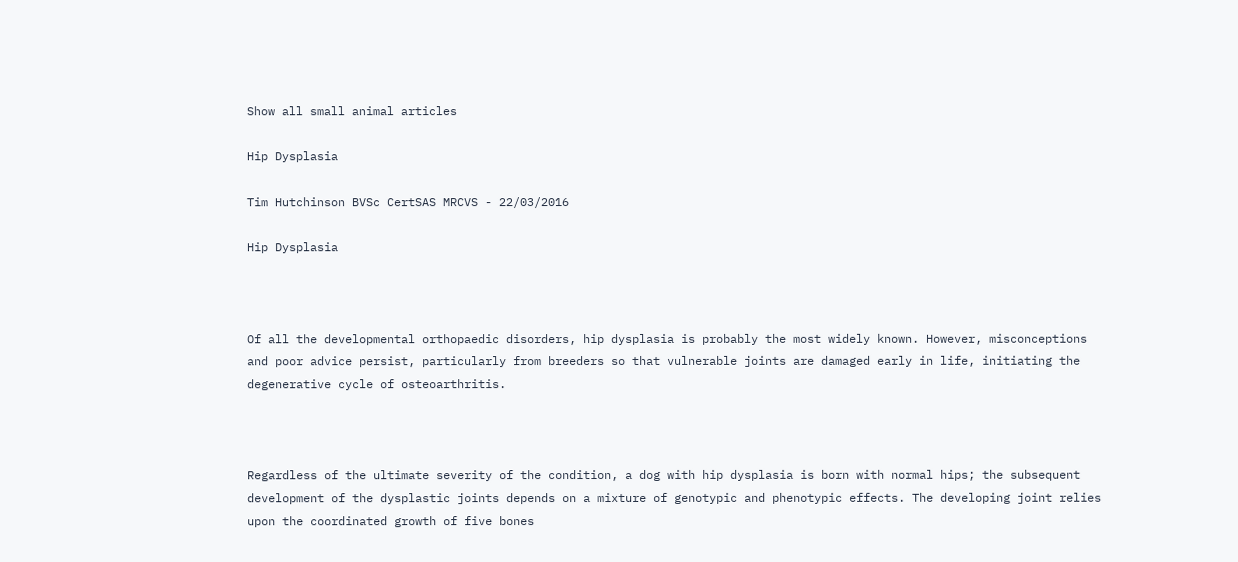Show all small animal articles

Hip Dysplasia

Tim Hutchinson BVSc CertSAS MRCVS - 22/03/2016

Hip Dysplasia



Of all the developmental orthopaedic disorders, hip dysplasia is probably the most widely known. However, misconceptions and poor advice persist, particularly from breeders so that vulnerable joints are damaged early in life, initiating the degenerative cycle of osteoarthritis.



Regardless of the ultimate severity of the condition, a dog with hip dysplasia is born with normal hips; the subsequent development of the dysplastic joints depends on a mixture of genotypic and phenotypic effects. The developing joint relies upon the coordinated growth of five bones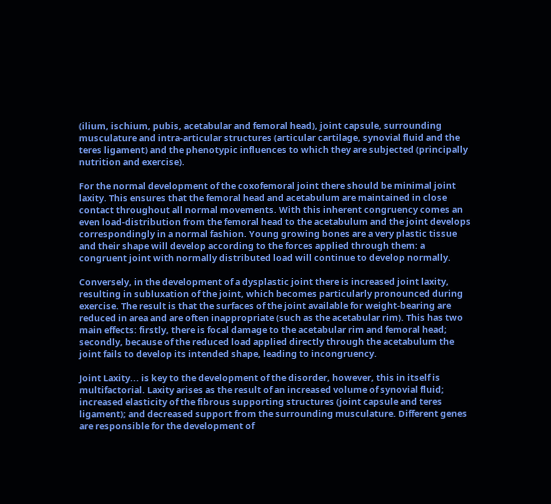(ilium, ischium, pubis, acetabular and femoral head), joint capsule, surrounding musculature and intra-articular structures (articular cartilage, synovial fluid and the teres ligament) and the phenotypic influences to which they are subjected (principally nutrition and exercise).

For the normal development of the coxofemoral joint there should be minimal joint laxity. This ensures that the femoral head and acetabulum are maintained in close contact throughout all normal movements. With this inherent congruency comes an even load-distribution from the femoral head to the acetabulum and the joint develops correspondingly in a normal fashion. Young growing bones are a very plastic tissue and their shape will develop according to the forces applied through them: a congruent joint with normally distributed load will continue to develop normally.

Conversely, in the development of a dysplastic joint there is increased joint laxity, resulting in subluxation of the joint, which becomes particularly pronounced during exercise. The result is that the surfaces of the joint available for weight-bearing are reduced in area and are often inappropriate (such as the acetabular rim). This has two main effects: firstly, there is focal damage to the acetabular rim and femoral head; secondly, because of the reduced load applied directly through the acetabulum the joint fails to develop its intended shape, leading to incongruency.

Joint Laxity... is key to the development of the disorder, however, this in itself is multifactorial. Laxity arises as the result of an increased volume of synovial fluid; increased elasticity of the fibrous supporting structures (joint capsule and teres ligament); and decreased support from the surrounding musculature. Different genes are responsible for the development of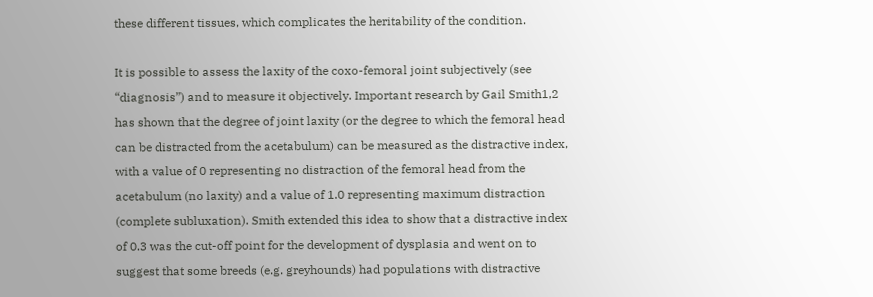these different tissues, which complicates the heritability of the condition.

It is possible to assess the laxity of the coxo-femoral joint subjectively (see “diagnosis”) and to measure it objectively. Important research by Gail Smith1,2 has shown that the degree of joint laxity (or the degree to which the femoral head can be distracted from the acetabulum) can be measured as the distractive index, with a value of 0 representing no distraction of the femoral head from the acetabulum (no laxity) and a value of 1.0 representing maximum distraction (complete subluxation). Smith extended this idea to show that a distractive index of 0.3 was the cut-off point for the development of dysplasia and went on to suggest that some breeds (e.g. greyhounds) had populations with distractive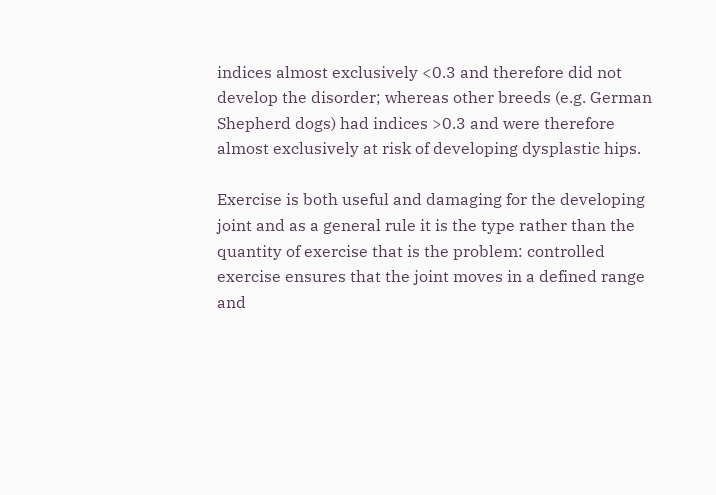indices almost exclusively <0.3 and therefore did not develop the disorder; whereas other breeds (e.g. German Shepherd dogs) had indices >0.3 and were therefore almost exclusively at risk of developing dysplastic hips.

Exercise is both useful and damaging for the developing joint and as a general rule it is the type rather than the quantity of exercise that is the problem: controlled exercise ensures that the joint moves in a defined range and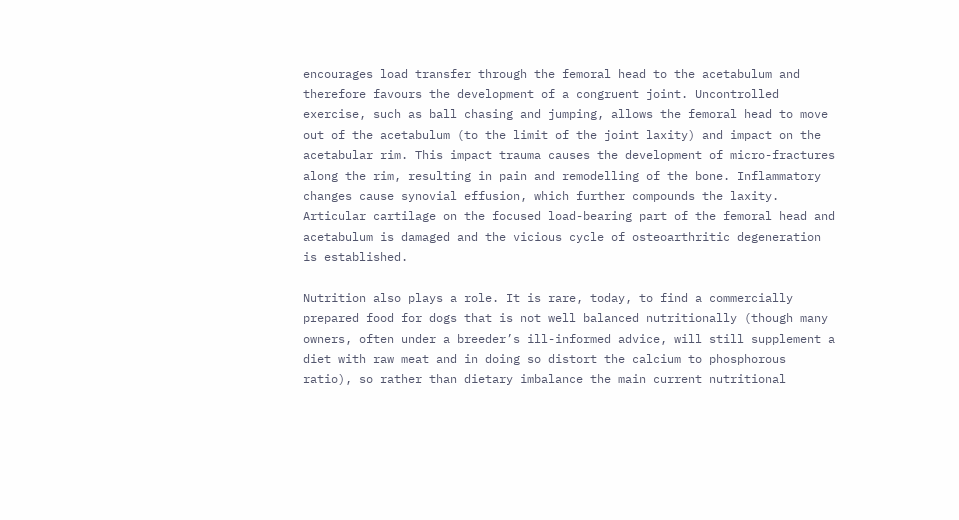encourages load transfer through the femoral head to the acetabulum and therefore favours the development of a congruent joint. Uncontrolled exercise, such as ball chasing and jumping, allows the femoral head to move out of the acetabulum (to the limit of the joint laxity) and impact on the acetabular rim. This impact trauma causes the development of micro-fractures along the rim, resulting in pain and remodelling of the bone. Inflammatory changes cause synovial effusion, which further compounds the laxity. Articular cartilage on the focused load-bearing part of the femoral head and acetabulum is damaged and the vicious cycle of osteoarthritic degeneration is established.

Nutrition also plays a role. It is rare, today, to find a commercially prepared food for dogs that is not well balanced nutritionally (though many owners, often under a breeder’s ill-informed advice, will still supplement a diet with raw meat and in doing so distort the calcium to phosphorous ratio), so rather than dietary imbalance the main current nutritional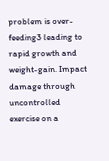problem is over-feeding3 leading to rapid growth and weight-gain. Impact damage through uncontrolled exercise on a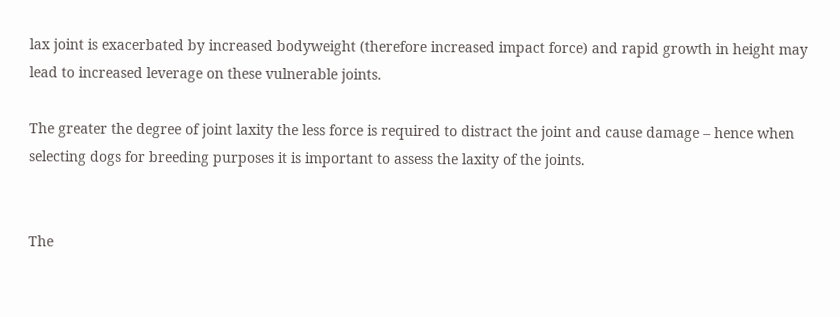lax joint is exacerbated by increased bodyweight (therefore increased impact force) and rapid growth in height may lead to increased leverage on these vulnerable joints.

The greater the degree of joint laxity the less force is required to distract the joint and cause damage – hence when selecting dogs for breeding purposes it is important to assess the laxity of the joints.


The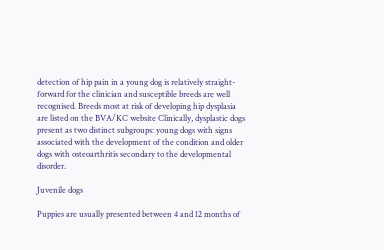detection of hip pain in a young dog is relatively straight-forward for the clinician and susceptible breeds are well recognised. Breeds most at risk of developing hip dysplasia are listed on the BVA/KC website Clinically, dysplastic dogs present as two distinct subgroups: young dogs with signs associated with the development of the condition and older dogs with osteoarthritis secondary to the developmental disorder.

Juvenile dogs

Puppies are usually presented between 4 and 12 months of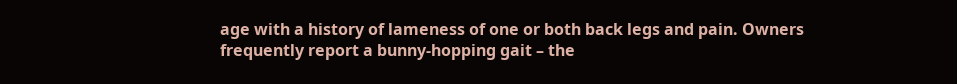age with a history of lameness of one or both back legs and pain. Owners frequently report a bunny-hopping gait – the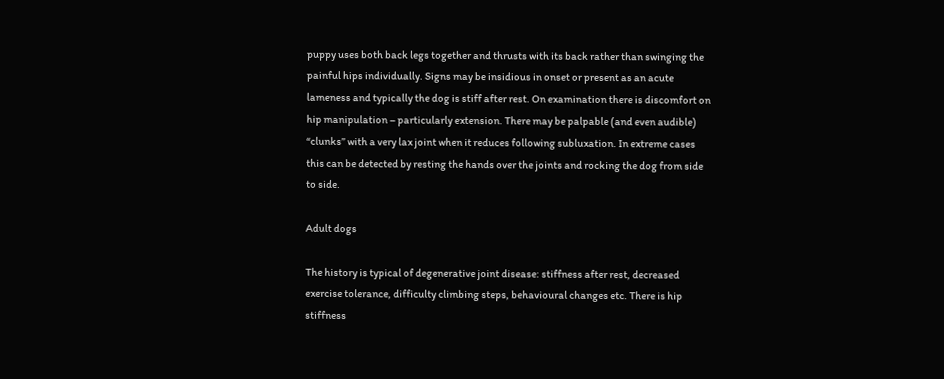puppy uses both back legs together and thrusts with its back rather than swinging the painful hips individually. Signs may be insidious in onset or present as an acute lameness and typically the dog is stiff after rest. On examination there is discomfort on hip manipulation – particularly extension. There may be palpable (and even audible) “clunks” with a very lax joint when it reduces following subluxation. In extreme cases this can be detected by resting the hands over the joints and rocking the dog from side to side.

Adult dogs

The history is typical of degenerative joint disease: stiffness after rest, decreased exercise tolerance, difficulty climbing steps, behavioural changes etc. There is hip stiffness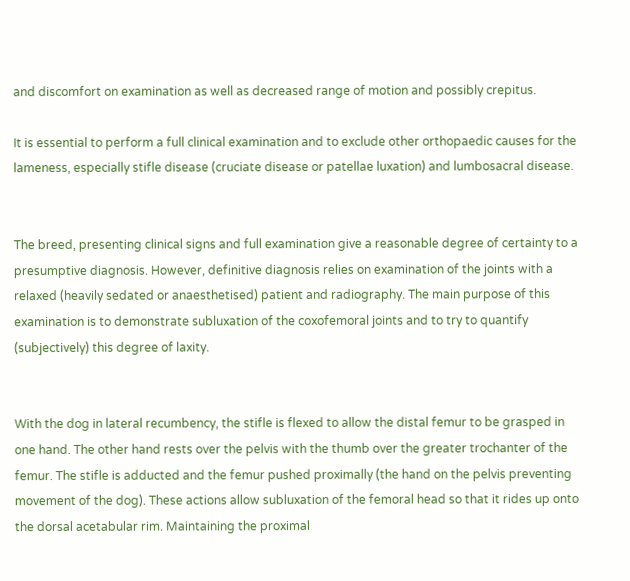and discomfort on examination as well as decreased range of motion and possibly crepitus.

It is essential to perform a full clinical examination and to exclude other orthopaedic causes for the lameness, especially stifle disease (cruciate disease or patellae luxation) and lumbosacral disease.


The breed, presenting clinical signs and full examination give a reasonable degree of certainty to a presumptive diagnosis. However, definitive diagnosis relies on examination of the joints with a relaxed (heavily sedated or anaesthetised) patient and radiography. The main purpose of this examination is to demonstrate subluxation of the coxofemoral joints and to try to quantify (subjectively) this degree of laxity.


With the dog in lateral recumbency, the stifle is flexed to allow the distal femur to be grasped in one hand. The other hand rests over the pelvis with the thumb over the greater trochanter of the femur. The stifle is adducted and the femur pushed proximally (the hand on the pelvis preventing movement of the dog). These actions allow subluxation of the femoral head so that it rides up onto the dorsal acetabular rim. Maintaining the proximal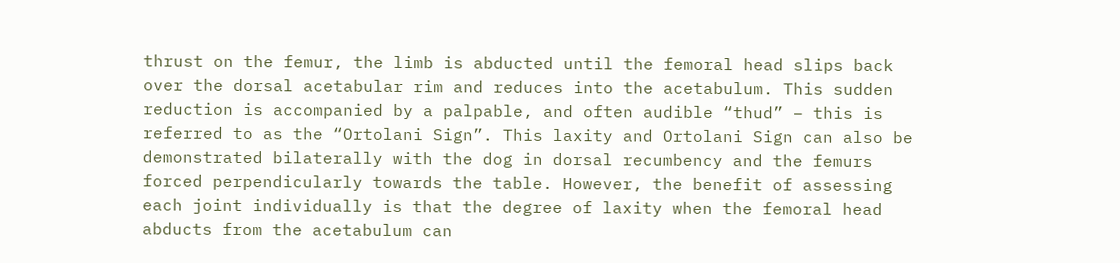thrust on the femur, the limb is abducted until the femoral head slips back over the dorsal acetabular rim and reduces into the acetabulum. This sudden reduction is accompanied by a palpable, and often audible “thud” – this is referred to as the “Ortolani Sign”. This laxity and Ortolani Sign can also be demonstrated bilaterally with the dog in dorsal recumbency and the femurs forced perpendicularly towards the table. However, the benefit of assessing each joint individually is that the degree of laxity when the femoral head abducts from the acetabulum can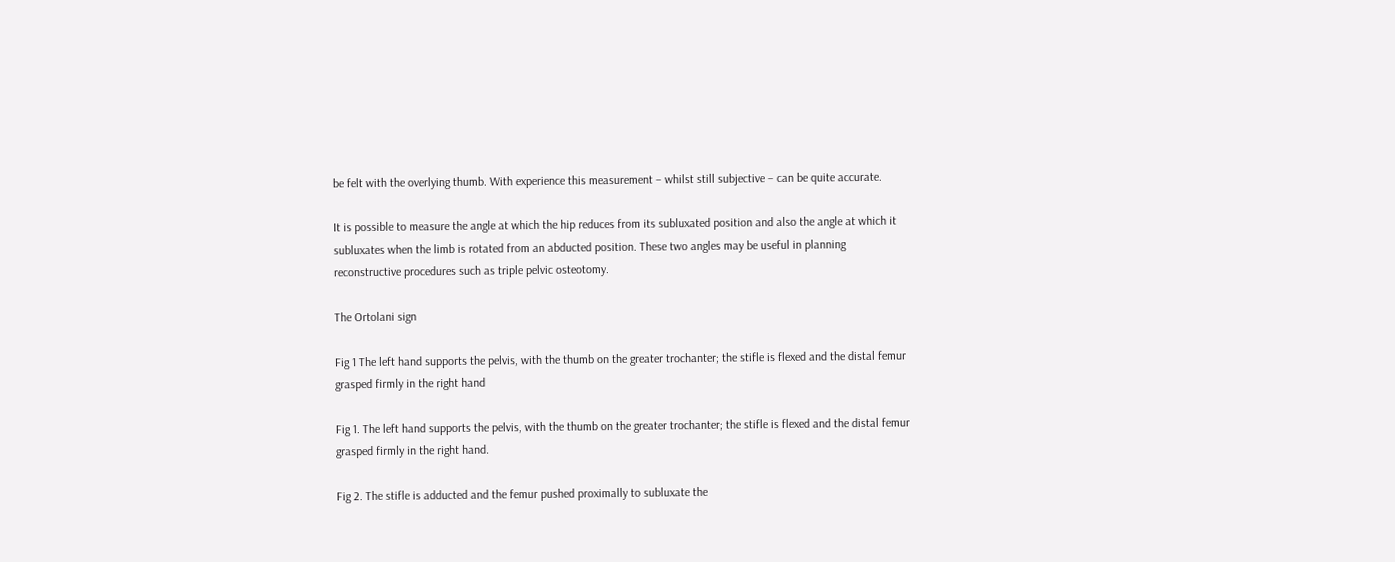be felt with the overlying thumb. With experience this measurement – whilst still subjective – can be quite accurate.

It is possible to measure the angle at which the hip reduces from its subluxated position and also the angle at which it subluxates when the limb is rotated from an abducted position. These two angles may be useful in planning reconstructive procedures such as triple pelvic osteotomy.

The Ortolani sign

Fig 1 The left hand supports the pelvis, with the thumb on the greater trochanter; the stifle is flexed and the distal femur grasped firmly in the right hand

Fig 1. The left hand supports the pelvis, with the thumb on the greater trochanter; the stifle is flexed and the distal femur grasped firmly in the right hand.

Fig 2. The stifle is adducted and the femur pushed proximally to subluxate the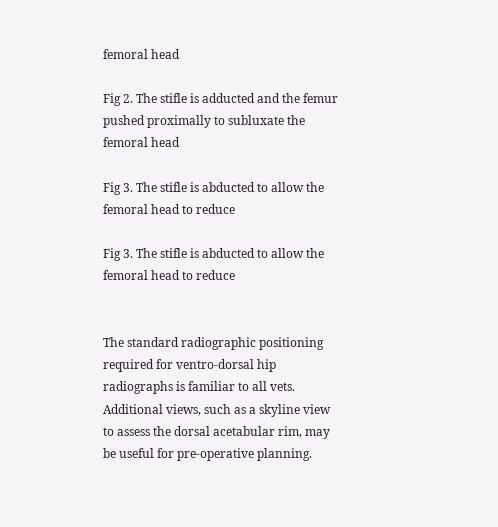femoral head

Fig 2. The stifle is adducted and the femur pushed proximally to subluxate the femoral head

Fig 3. The stifle is abducted to allow the femoral head to reduce

Fig 3. The stifle is abducted to allow the femoral head to reduce


The standard radiographic positioning required for ventro-dorsal hip radiographs is familiar to all vets. Additional views, such as a skyline view to assess the dorsal acetabular rim, may be useful for pre-operative planning.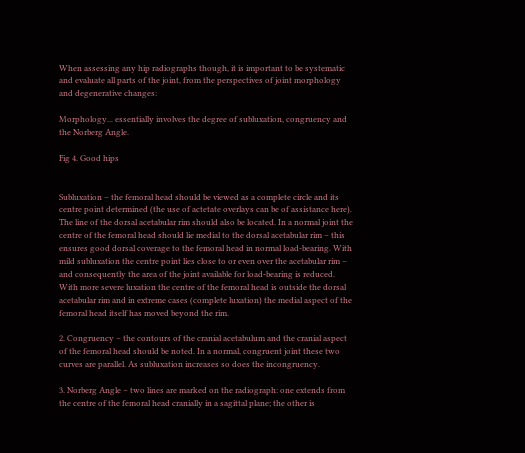When assessing any hip radiographs though, it is important to be systematic and evaluate all parts of the joint, from the perspectives of joint morphology and degenerative changes:

Morphology... essentially involves the degree of subluxation, congruency and the Norberg Angle.

Fig 4. Good hips


Subluxation – the femoral head should be viewed as a complete circle and its centre point determined (the use of actetate overlays can be of assistance here). The line of the dorsal acetabular rim should also be located. In a normal joint the centre of the femoral head should lie medial to the dorsal acetabular rim – this ensures good dorsal coverage to the femoral head in normal load-bearing. With mild subluxation the centre point lies close to or even over the acetabular rim – and consequently the area of the joint available for load-bearing is reduced. With more severe luxation the centre of the femoral head is outside the dorsal acetabular rim and in extreme cases (complete luxation) the medial aspect of the femoral head itself has moved beyond the rim.

2. Congruency – the contours of the cranial acetabulum and the cranial aspect of the femoral head should be noted. In a normal, congruent joint these two curves are parallel. As subluxation increases so does the incongruency.

3. Norberg Angle – two lines are marked on the radiograph: one extends from the centre of the femoral head cranially in a sagittal plane; the other is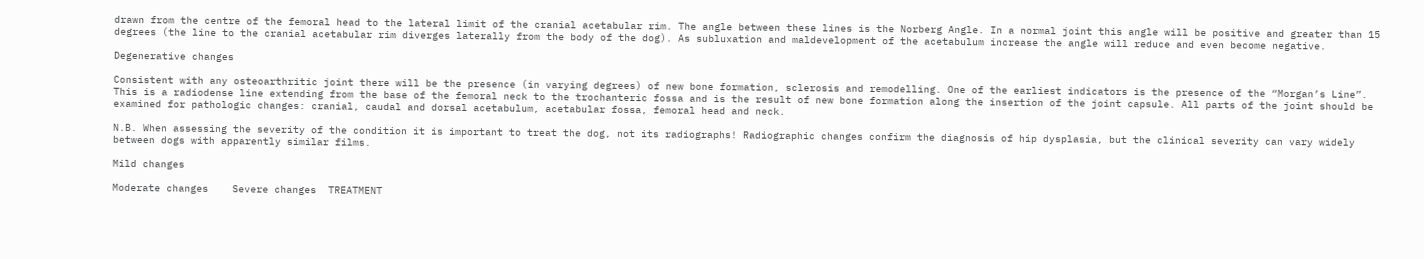drawn from the centre of the femoral head to the lateral limit of the cranial acetabular rim. The angle between these lines is the Norberg Angle. In a normal joint this angle will be positive and greater than 15 degrees (the line to the cranial acetabular rim diverges laterally from the body of the dog). As subluxation and maldevelopment of the acetabulum increase the angle will reduce and even become negative.

Degenerative changes

Consistent with any osteoarthritic joint there will be the presence (in varying degrees) of new bone formation, sclerosis and remodelling. One of the earliest indicators is the presence of the “Morgan’s Line”. This is a radiodense line extending from the base of the femoral neck to the trochanteric fossa and is the result of new bone formation along the insertion of the joint capsule. All parts of the joint should be examined for pathologic changes: cranial, caudal and dorsal acetabulum, acetabular fossa, femoral head and neck.

N.B. When assessing the severity of the condition it is important to treat the dog, not its radiographs! Radiographic changes confirm the diagnosis of hip dysplasia, but the clinical severity can vary widely between dogs with apparently similar films.

Mild changes

Moderate changes    Severe changes  TREATMENT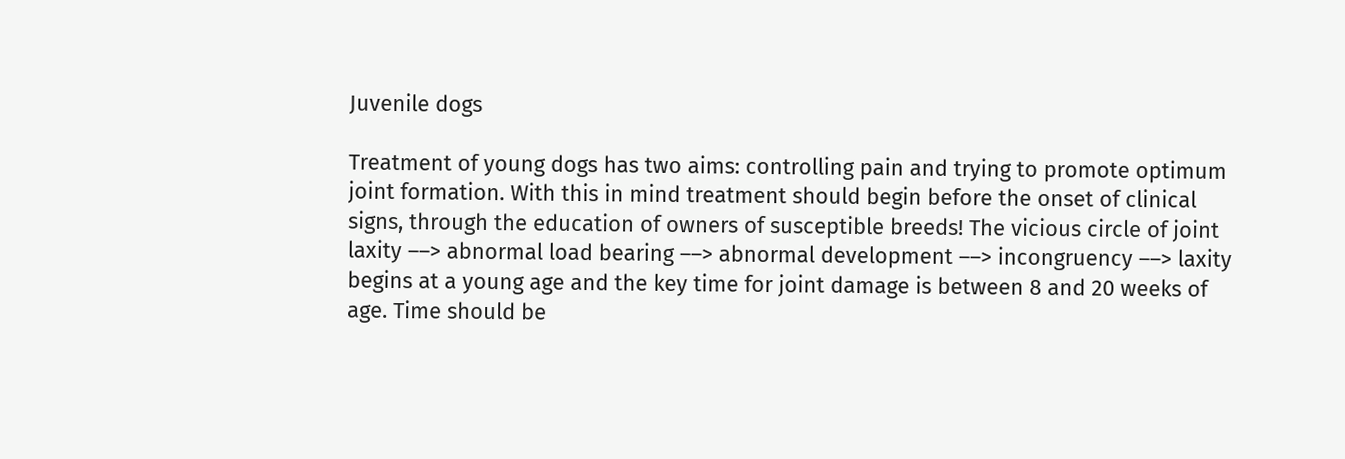Juvenile dogs

Treatment of young dogs has two aims: controlling pain and trying to promote optimum joint formation. With this in mind treatment should begin before the onset of clinical signs, through the education of owners of susceptible breeds! The vicious circle of joint laxity ––> abnormal load bearing ––> abnormal development ––> incongruency ––> laxity begins at a young age and the key time for joint damage is between 8 and 20 weeks of age. Time should be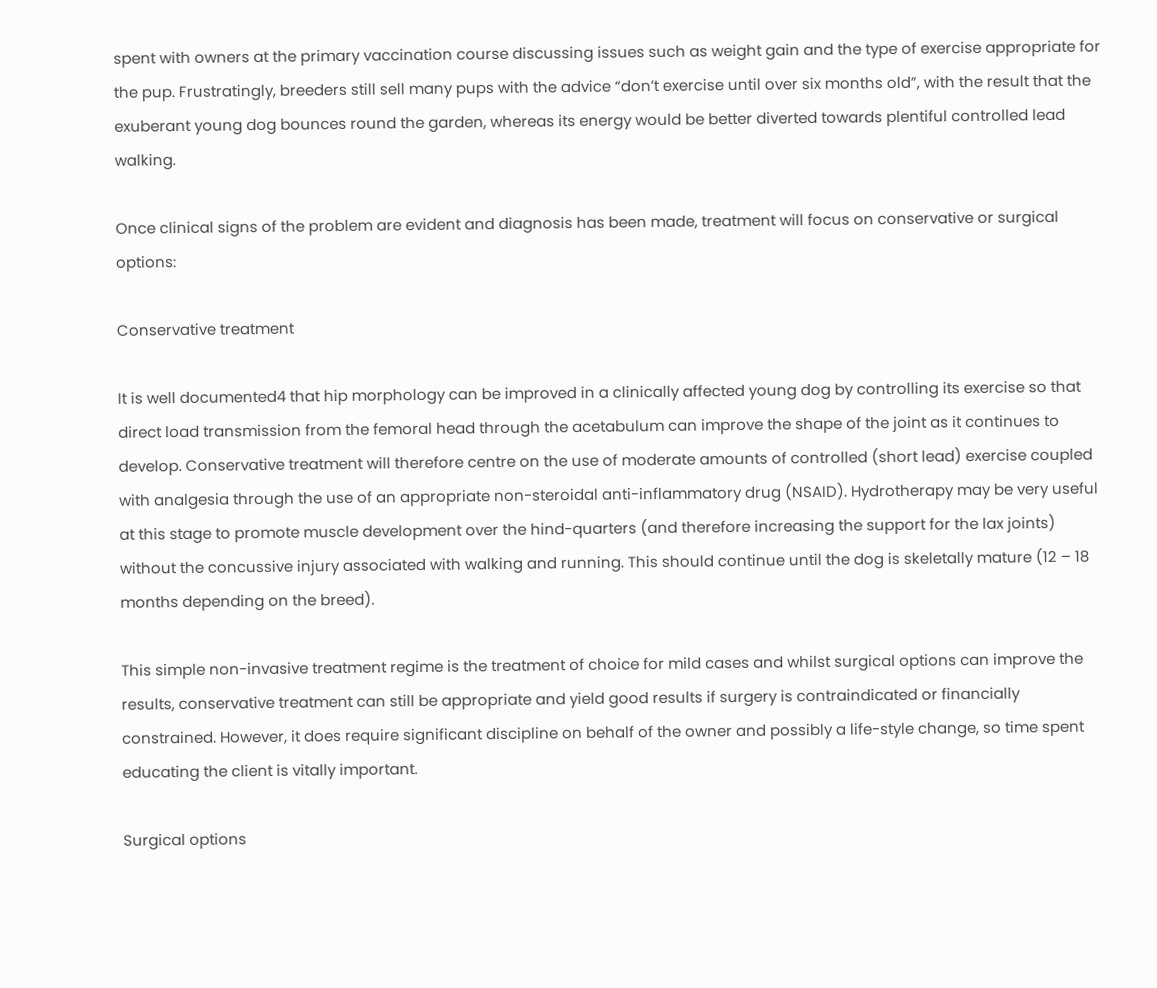spent with owners at the primary vaccination course discussing issues such as weight gain and the type of exercise appropriate for the pup. Frustratingly, breeders still sell many pups with the advice “don’t exercise until over six months old”, with the result that the exuberant young dog bounces round the garden, whereas its energy would be better diverted towards plentiful controlled lead walking.

Once clinical signs of the problem are evident and diagnosis has been made, treatment will focus on conservative or surgical options:

Conservative treatment

It is well documented4 that hip morphology can be improved in a clinically affected young dog by controlling its exercise so that direct load transmission from the femoral head through the acetabulum can improve the shape of the joint as it continues to develop. Conservative treatment will therefore centre on the use of moderate amounts of controlled (short lead) exercise coupled with analgesia through the use of an appropriate non-steroidal anti-inflammatory drug (NSAID). Hydrotherapy may be very useful at this stage to promote muscle development over the hind-quarters (and therefore increasing the support for the lax joints) without the concussive injury associated with walking and running. This should continue until the dog is skeletally mature (12 – 18 months depending on the breed).

This simple non-invasive treatment regime is the treatment of choice for mild cases and whilst surgical options can improve the results, conservative treatment can still be appropriate and yield good results if surgery is contraindicated or financially constrained. However, it does require significant discipline on behalf of the owner and possibly a life-style change, so time spent educating the client is vitally important.

Surgical options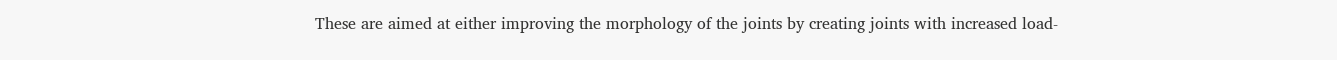These are aimed at either improving the morphology of the joints by creating joints with increased load-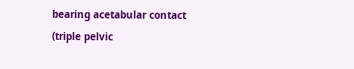bearing acetabular contact (triple pelvic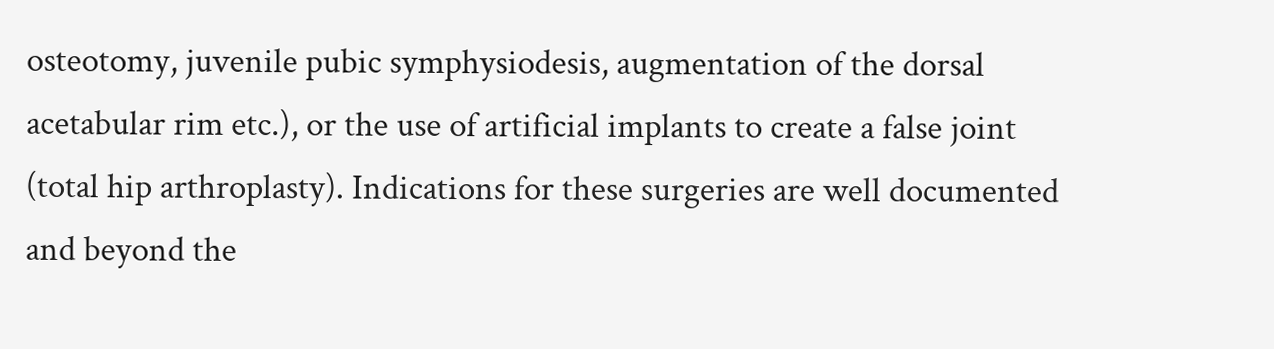osteotomy, juvenile pubic symphysiodesis, augmentation of the dorsal acetabular rim etc.), or the use of artificial implants to create a false joint (total hip arthroplasty). Indications for these surgeries are well documented and beyond the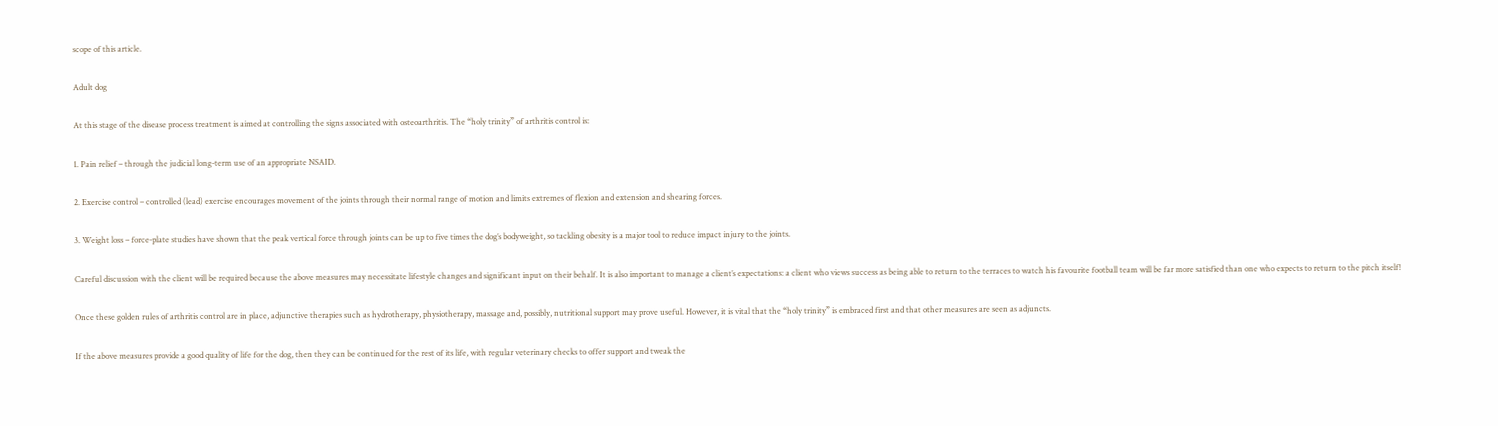scope of this article.

Adult dog

At this stage of the disease process treatment is aimed at controlling the signs associated with osteoarthritis. The “holy trinity” of arthritis control is:

1. Pain relief – through the judicial long-term use of an appropriate NSAID.

2. Exercise control – controlled (lead) exercise encourages movement of the joints through their normal range of motion and limits extremes of flexion and extension and shearing forces.

3. Weight loss – force-plate studies have shown that the peak vertical force through joints can be up to five times the dog’s bodyweight, so tackling obesity is a major tool to reduce impact injury to the joints.

Careful discussion with the client will be required because the above measures may necessitate lifestyle changes and significant input on their behalf. It is also important to manage a client’s expectations: a client who views success as being able to return to the terraces to watch his favourite football team will be far more satisfied than one who expects to return to the pitch itself!

Once these golden rules of arthritis control are in place, adjunctive therapies such as hydrotherapy, physiotherapy, massage and, possibly, nutritional support may prove useful. However, it is vital that the “holy trinity” is embraced first and that other measures are seen as adjuncts.

If the above measures provide a good quality of life for the dog, then they can be continued for the rest of its life, with regular veterinary checks to offer support and tweak the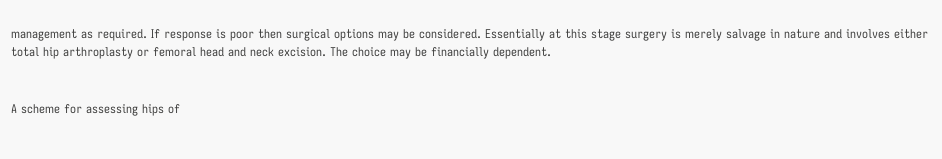management as required. If response is poor then surgical options may be considered. Essentially at this stage surgery is merely salvage in nature and involves either total hip arthroplasty or femoral head and neck excision. The choice may be financially dependent.


A scheme for assessing hips of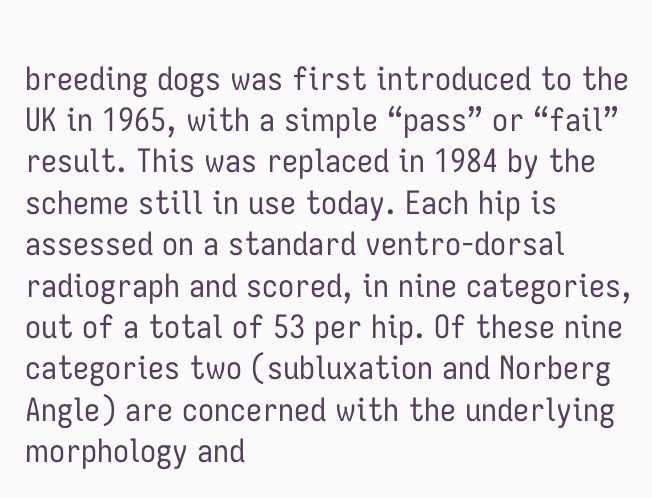breeding dogs was first introduced to the UK in 1965, with a simple “pass” or “fail” result. This was replaced in 1984 by the scheme still in use today. Each hip is assessed on a standard ventro-dorsal radiograph and scored, in nine categories, out of a total of 53 per hip. Of these nine categories two (subluxation and Norberg Angle) are concerned with the underlying morphology and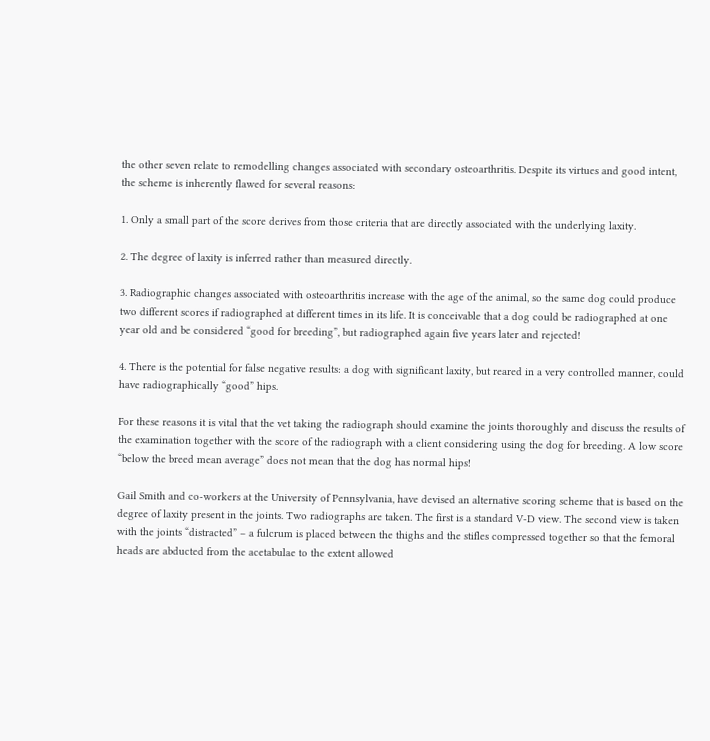the other seven relate to remodelling changes associated with secondary osteoarthritis. Despite its virtues and good intent, the scheme is inherently flawed for several reasons:

1. Only a small part of the score derives from those criteria that are directly associated with the underlying laxity.

2. The degree of laxity is inferred rather than measured directly.

3. Radiographic changes associated with osteoarthritis increase with the age of the animal, so the same dog could produce two different scores if radiographed at different times in its life. It is conceivable that a dog could be radiographed at one year old and be considered “good for breeding”, but radiographed again five years later and rejected!

4. There is the potential for false negative results: a dog with significant laxity, but reared in a very controlled manner, could have radiographically “good” hips.

For these reasons it is vital that the vet taking the radiograph should examine the joints thoroughly and discuss the results of the examination together with the score of the radiograph with a client considering using the dog for breeding. A low score “below the breed mean average” does not mean that the dog has normal hips!

Gail Smith and co-workers at the University of Pennsylvania, have devised an alternative scoring scheme that is based on the degree of laxity present in the joints. Two radiographs are taken. The first is a standard V-D view. The second view is taken with the joints “distracted” – a fulcrum is placed between the thighs and the stifles compressed together so that the femoral heads are abducted from the acetabulae to the extent allowed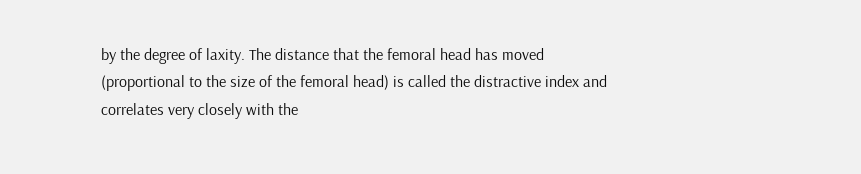by the degree of laxity. The distance that the femoral head has moved (proportional to the size of the femoral head) is called the distractive index and correlates very closely with the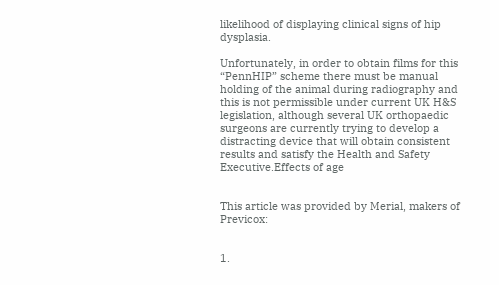likelihood of displaying clinical signs of hip dysplasia.

Unfortunately, in order to obtain films for this “PennHIP” scheme there must be manual holding of the animal during radiography and this is not permissible under current UK H&S legislation, although several UK orthopaedic surgeons are currently trying to develop a distracting device that will obtain consistent results and satisfy the Health and Safety Executive.Effects of age


This article was provided by Merial, makers of Previcox:


1.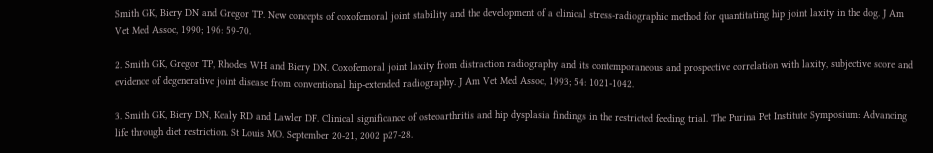Smith GK, Biery DN and Gregor TP. New concepts of coxofemoral joint stability and the development of a clinical stress-radiographic method for quantitating hip joint laxity in the dog. J Am Vet Med Assoc, 1990; 196: 59-70.

2. Smith GK, Gregor TP, Rhodes WH and Biery DN. Coxofemoral joint laxity from distraction radiography and its contemporaneous and prospective correlation with laxity, subjective score and evidence of degenerative joint disease from conventional hip-extended radiography. J Am Vet Med Assoc, 1993; 54: 1021-1042.

3. Smith GK, Biery DN, Kealy RD and Lawler DF. Clinical significance of osteoarthritis and hip dysplasia findings in the restricted feeding trial. The Purina Pet Institute Symposium: Advancing life through diet restriction. St Louis MO. September 20-21, 2002 p27-28.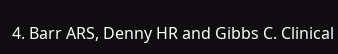4. Barr ARS, Denny HR and Gibbs C. Clinical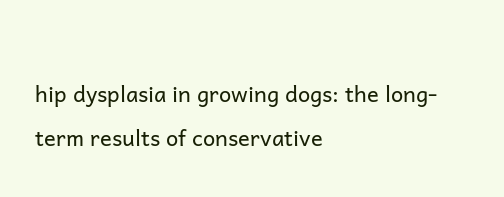hip dysplasia in growing dogs: the long-term results of conservative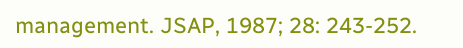management. JSAP, 1987; 28: 243-252.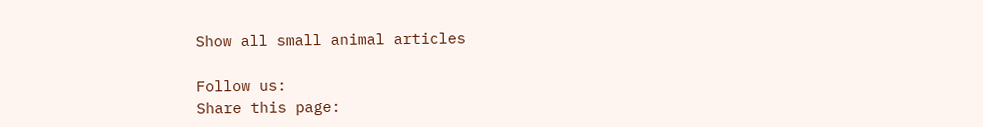Show all small animal articles

Follow us:
Share this page: